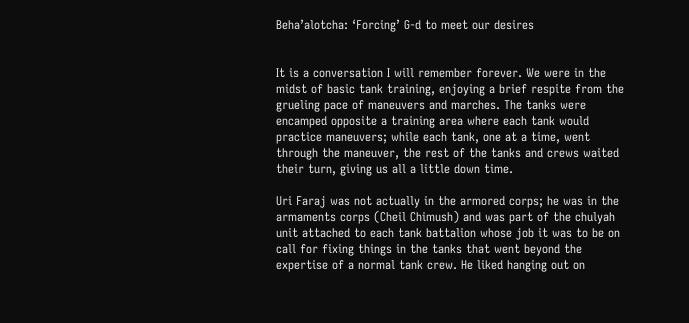Beha’alotcha: ‘Forcing’ G-d to meet our desires


It is a conversation I will remember forever. We were in the midst of basic tank training, enjoying a brief respite from the grueling pace of maneuvers and marches. The tanks were encamped opposite a training area where each tank would practice maneuvers; while each tank, one at a time, went through the maneuver, the rest of the tanks and crews waited their turn, giving us all a little down time.

Uri Faraj was not actually in the armored corps; he was in the armaments corps (Cheil Chimush) and was part of the chulyah unit attached to each tank battalion whose job it was to be on call for fixing things in the tanks that went beyond the expertise of a normal tank crew. He liked hanging out on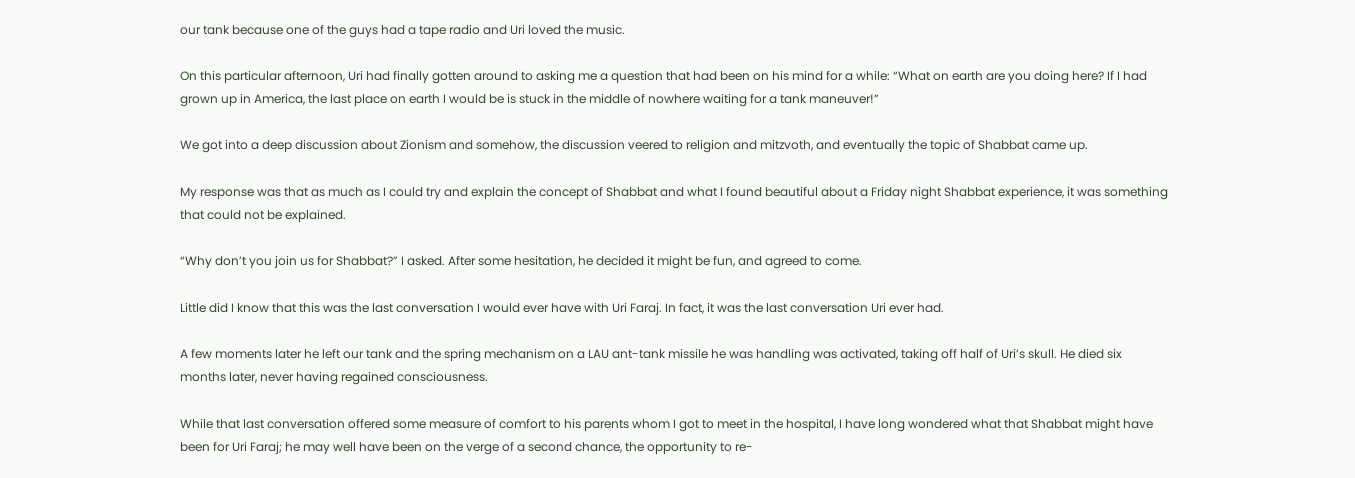our tank because one of the guys had a tape radio and Uri loved the music.

On this particular afternoon, Uri had finally gotten around to asking me a question that had been on his mind for a while: “What on earth are you doing here? If I had grown up in America, the last place on earth I would be is stuck in the middle of nowhere waiting for a tank maneuver!”

We got into a deep discussion about Zionism and somehow, the discussion veered to religion and mitzvoth, and eventually the topic of Shabbat came up.

My response was that as much as I could try and explain the concept of Shabbat and what I found beautiful about a Friday night Shabbat experience, it was something that could not be explained.

“Why don’t you join us for Shabbat?” I asked. After some hesitation, he decided it might be fun, and agreed to come.

Little did I know that this was the last conversation I would ever have with Uri Faraj. In fact, it was the last conversation Uri ever had.

A few moments later he left our tank and the spring mechanism on a LAU ant-tank missile he was handling was activated, taking off half of Uri’s skull. He died six months later, never having regained consciousness.

While that last conversation offered some measure of comfort to his parents whom I got to meet in the hospital, I have long wondered what that Shabbat might have been for Uri Faraj; he may well have been on the verge of a second chance, the opportunity to re-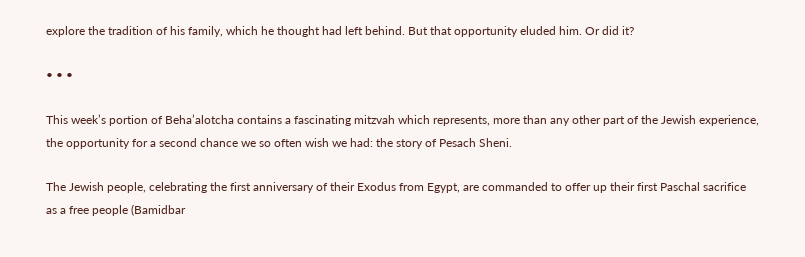explore the tradition of his family, which he thought had left behind. But that opportunity eluded him. Or did it?

• • •

This week’s portion of Beha’alotcha contains a fascinating mitzvah which represents, more than any other part of the Jewish experience, the opportunity for a second chance we so often wish we had: the story of Pesach Sheni.

The Jewish people, celebrating the first anniversary of their Exodus from Egypt, are commanded to offer up their first Paschal sacrifice as a free people (Bamidbar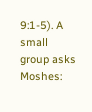9:1-5). A small group asks Moshes: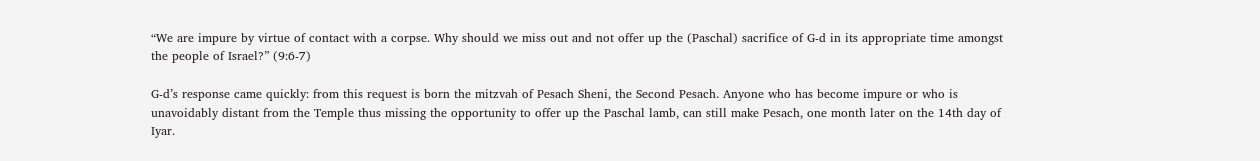“We are impure by virtue of contact with a corpse. Why should we miss out and not offer up the (Paschal) sacrifice of G-d in its appropriate time amongst the people of Israel?” (9:6-7)

G-d’s response came quickly: from this request is born the mitzvah of Pesach Sheni, the Second Pesach. Anyone who has become impure or who is unavoidably distant from the Temple thus missing the opportunity to offer up the Paschal lamb, can still make Pesach, one month later on the 14th day of Iyar.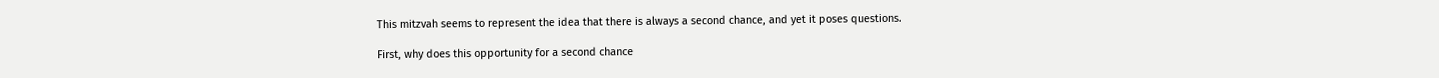This mitzvah seems to represent the idea that there is always a second chance, and yet it poses questions.

First, why does this opportunity for a second chance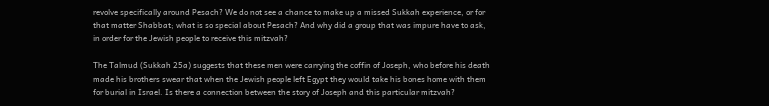revolve specifically around Pesach? We do not see a chance to make up a missed Sukkah experience, or for that matter Shabbat; what is so special about Pesach? And why did a group that was impure have to ask, in order for the Jewish people to receive this mitzvah?

The Talmud (Sukkah 25a) suggests that these men were carrying the coffin of Joseph, who before his death made his brothers swear that when the Jewish people left Egypt they would take his bones home with them for burial in Israel. Is there a connection between the story of Joseph and this particular mitzvah?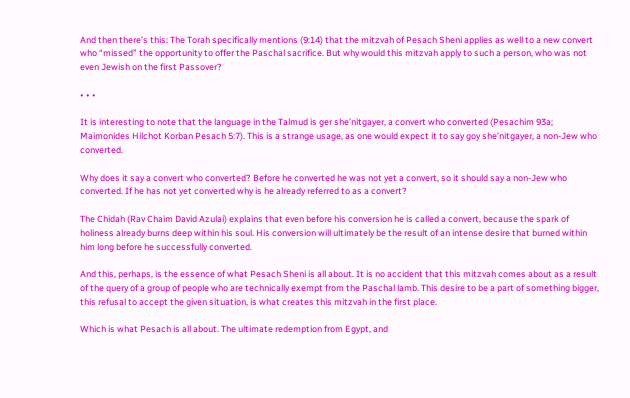And then there’s this: The Torah specifically mentions (9:14) that the mitzvah of Pesach Sheni applies as well to a new convert who “missed” the opportunity to offer the Paschal sacrifice. But why would this mitzvah apply to such a person, who was not even Jewish on the first Passover?

• • •

It is interesting to note that the language in the Talmud is ger she’nitgayer, a convert who converted (Pesachim 93a; Maimonides Hilchot Korban Pesach 5:7). This is a strange usage, as one would expect it to say goy she’nitgayer, a non-Jew who converted.

Why does it say a convert who converted? Before he converted he was not yet a convert, so it should say a non-Jew who converted. If he has not yet converted why is he already referred to as a convert?

The Chidah (Rav Chaim David Azulai) explains that even before his conversion he is called a convert, because the spark of holiness already burns deep within his soul. His conversion will ultimately be the result of an intense desire that burned within him long before he successfully converted.

And this, perhaps, is the essence of what Pesach Sheni is all about. It is no accident that this mitzvah comes about as a result of the query of a group of people who are technically exempt from the Paschal lamb. This desire to be a part of something bigger, this refusal to accept the given situation, is what creates this mitzvah in the first place.

Which is what Pesach is all about. The ultimate redemption from Egypt, and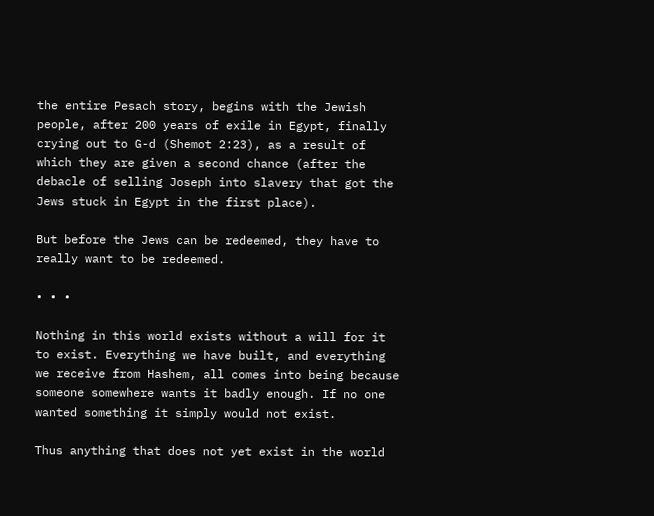the entire Pesach story, begins with the Jewish people, after 200 years of exile in Egypt, finally crying out to G-d (Shemot 2:23), as a result of which they are given a second chance (after the debacle of selling Joseph into slavery that got the Jews stuck in Egypt in the first place).

But before the Jews can be redeemed, they have to really want to be redeemed.

• • •

Nothing in this world exists without a will for it to exist. Everything we have built, and everything we receive from Hashem, all comes into being because someone somewhere wants it badly enough. If no one wanted something it simply would not exist.

Thus anything that does not yet exist in the world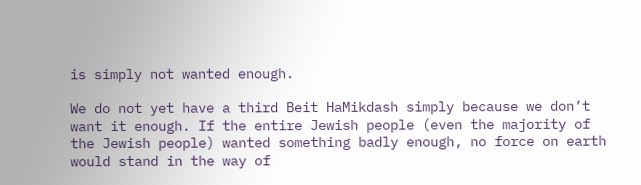is simply not wanted enough.

We do not yet have a third Beit HaMikdash simply because we don’t want it enough. If the entire Jewish people (even the majority of the Jewish people) wanted something badly enough, no force on earth would stand in the way of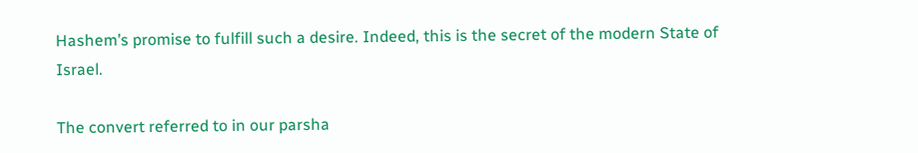Hashem’s promise to fulfill such a desire. Indeed, this is the secret of the modern State of Israel.

The convert referred to in our parsha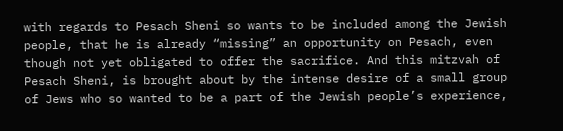with regards to Pesach Sheni so wants to be included among the Jewish people, that he is already “missing” an opportunity on Pesach, even though not yet obligated to offer the sacrifice. And this mitzvah of Pesach Sheni, is brought about by the intense desire of a small group of Jews who so wanted to be a part of the Jewish people’s experience,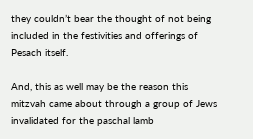they couldn’t bear the thought of not being included in the festivities and offerings of Pesach itself.

And, this as well may be the reason this mitzvah came about through a group of Jews invalidated for the paschal lamb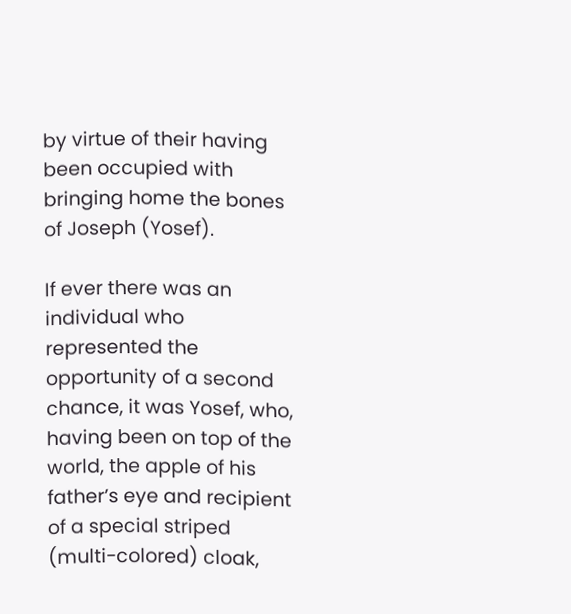by virtue of their having been occupied with bringing home the bones of Joseph (Yosef).

If ever there was an individual who represented the opportunity of a second chance, it was Yosef, who, having been on top of the world, the apple of his father’s eye and recipient of a special striped (multi-colored) cloak,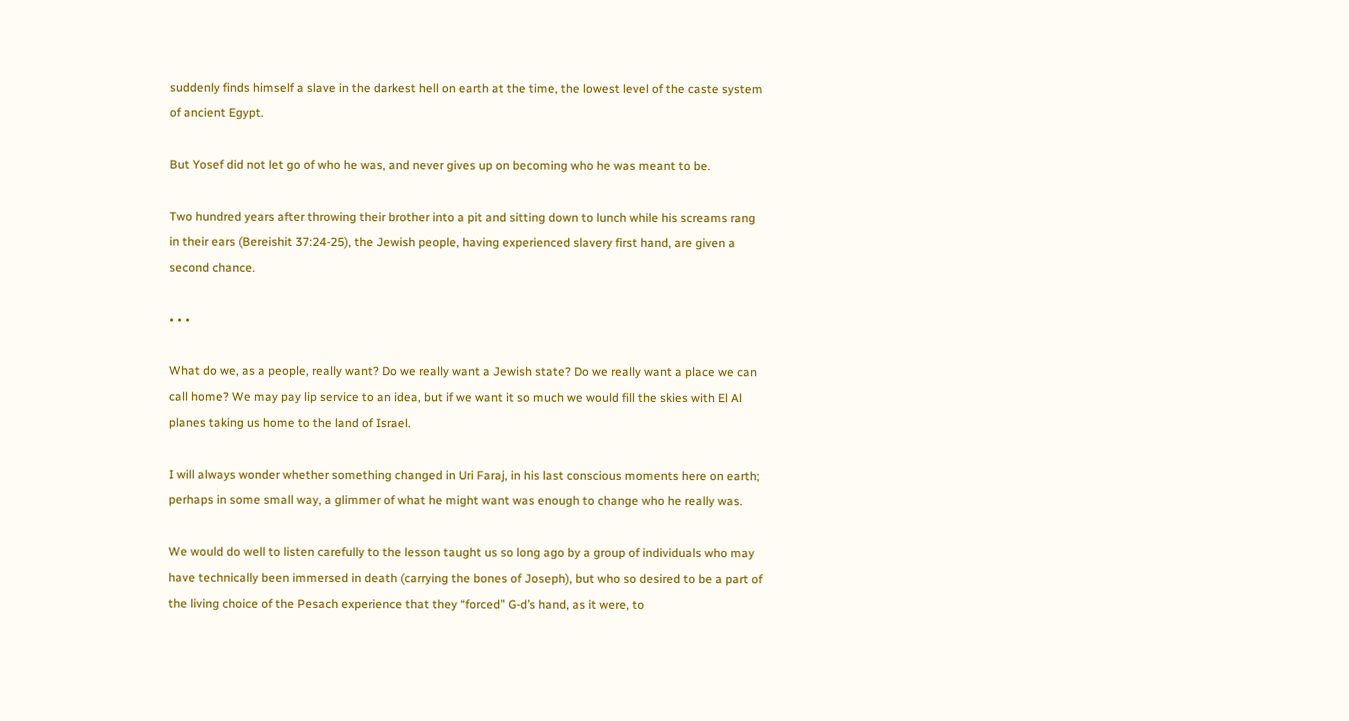suddenly finds himself a slave in the darkest hell on earth at the time, the lowest level of the caste system of ancient Egypt.

But Yosef did not let go of who he was, and never gives up on becoming who he was meant to be.

Two hundred years after throwing their brother into a pit and sitting down to lunch while his screams rang in their ears (Bereishit 37:24-25), the Jewish people, having experienced slavery first hand, are given a second chance.

• • •

What do we, as a people, really want? Do we really want a Jewish state? Do we really want a place we can call home? We may pay lip service to an idea, but if we want it so much we would fill the skies with El Al planes taking us home to the land of Israel.

I will always wonder whether something changed in Uri Faraj, in his last conscious moments here on earth; perhaps in some small way, a glimmer of what he might want was enough to change who he really was.

We would do well to listen carefully to the lesson taught us so long ago by a group of individuals who may have technically been immersed in death (carrying the bones of Joseph), but who so desired to be a part of the living choice of the Pesach experience that they “forced” G-d’s hand, as it were, to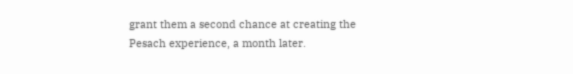grant them a second chance at creating the Pesach experience, a month later.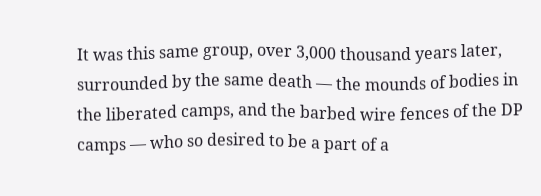It was this same group, over 3,000 thousand years later, surrounded by the same death — the mounds of bodies in the liberated camps, and the barbed wire fences of the DP camps — who so desired to be a part of a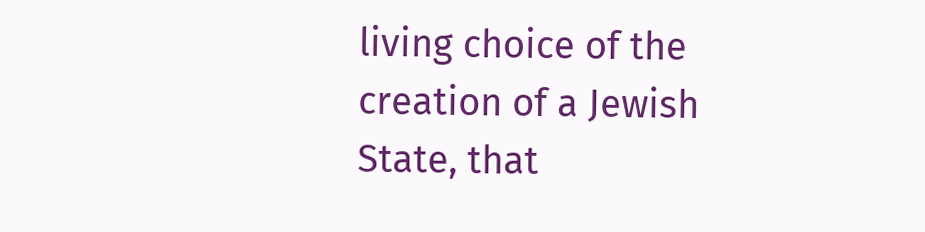living choice of the creation of a Jewish State, that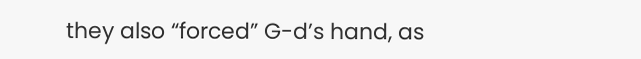they also “forced” G-d’s hand, as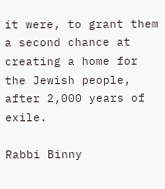it were, to grant them a second chance at creating a home for the Jewish people, after 2,000 years of exile.

Rabbi Binny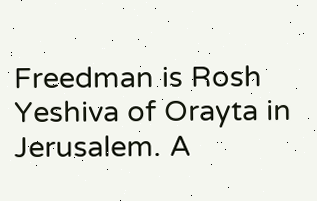Freedman is Rosh Yeshiva of Orayta in Jerusalem. A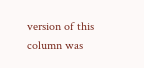version of this column was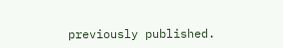previously published.